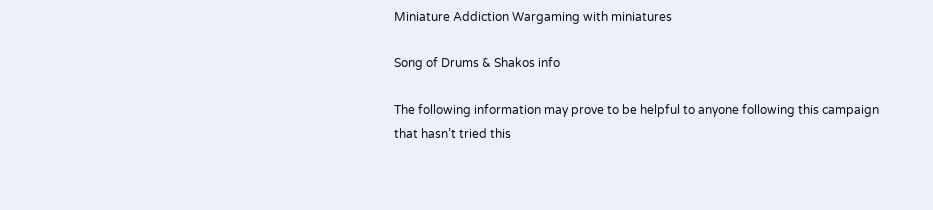Miniature Addiction Wargaming with miniatures

Song of Drums & Shakos info

The following information may prove to be helpful to anyone following this campaign that hasn’t tried this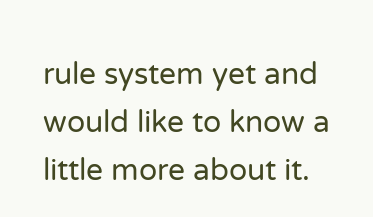rule system yet and would like to know a little more about it.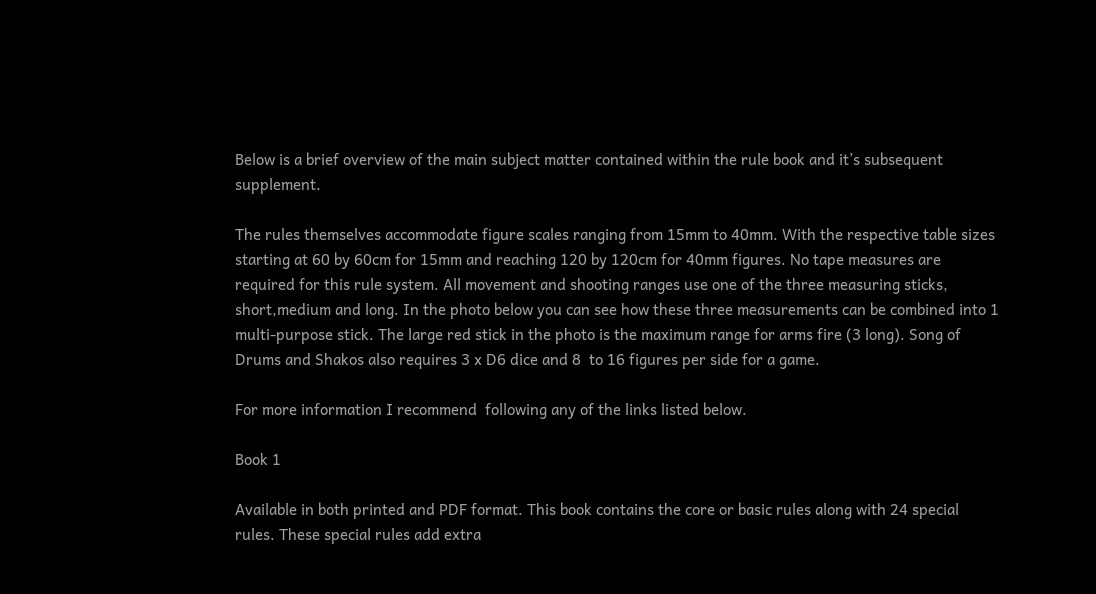Below is a brief overview of the main subject matter contained within the rule book and it’s subsequent supplement.

The rules themselves accommodate figure scales ranging from 15mm to 40mm. With the respective table sizes starting at 60 by 60cm for 15mm and reaching 120 by 120cm for 40mm figures. No tape measures are required for this rule system. All movement and shooting ranges use one of the three measuring sticks, short,medium and long. In the photo below you can see how these three measurements can be combined into 1 multi-purpose stick. The large red stick in the photo is the maximum range for arms fire (3 long). Song of Drums and Shakos also requires 3 x D6 dice and 8  to 16 figures per side for a game.

For more information I recommend  following any of the links listed below.

Book 1

Available in both printed and PDF format. This book contains the core or basic rules along with 24 special rules. These special rules add extra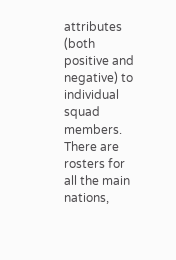attributes (both positive and negative) to individual squad members. There are rosters for all the main nations,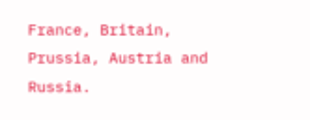France, Britain, Prussia, Austria and Russia.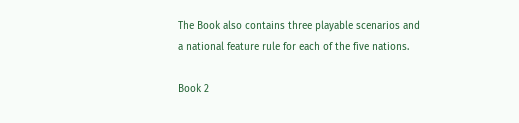The Book also contains three playable scenarios and  a national feature rule for each of the five nations.

Book 2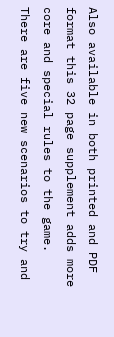Also available in both printed and PDF format this 32 page supplement adds more core and special rules to the game. There are five new scenarios to try and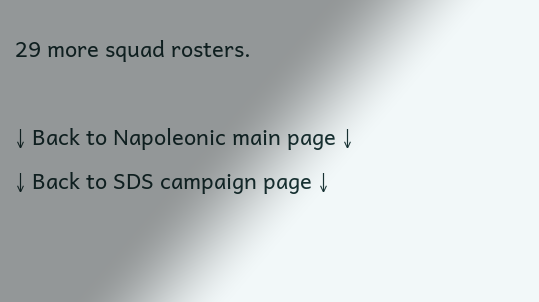29 more squad rosters.

↓ Back to Napoleonic main page ↓
↓ Back to SDS campaign page ↓